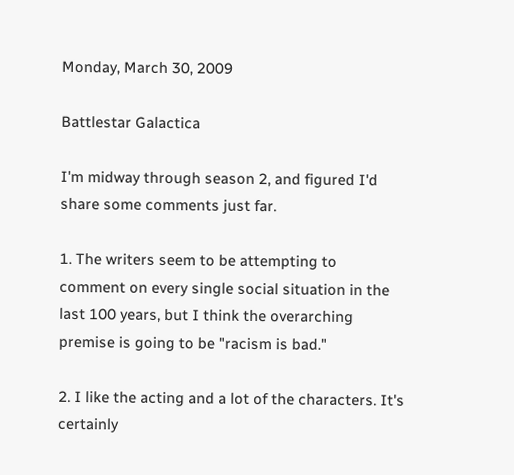Monday, March 30, 2009

Battlestar Galactica

I'm midway through season 2, and figured I'd share some comments just far.

1. The writers seem to be attempting to comment on every single social situation in the last 100 years, but I think the overarching premise is going to be "racism is bad."

2. I like the acting and a lot of the characters. It's certainly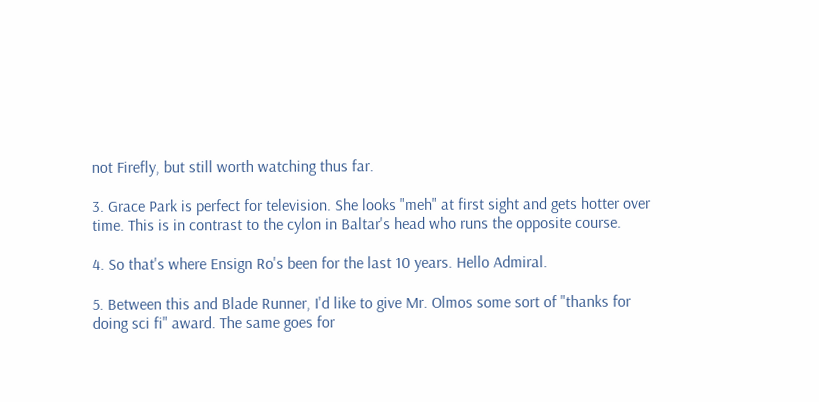not Firefly, but still worth watching thus far.

3. Grace Park is perfect for television. She looks "meh" at first sight and gets hotter over time. This is in contrast to the cylon in Baltar's head who runs the opposite course.

4. So that's where Ensign Ro's been for the last 10 years. Hello Admiral.

5. Between this and Blade Runner, I'd like to give Mr. Olmos some sort of "thanks for doing sci fi" award. The same goes for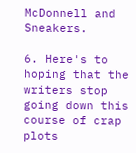McDonnell and Sneakers.

6. Here's to hoping that the writers stop going down this course of crap plots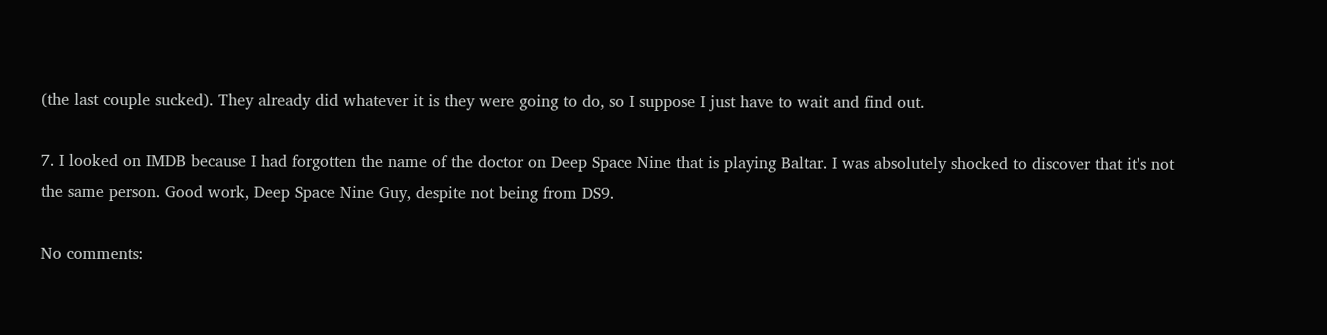(the last couple sucked). They already did whatever it is they were going to do, so I suppose I just have to wait and find out.

7. I looked on IMDB because I had forgotten the name of the doctor on Deep Space Nine that is playing Baltar. I was absolutely shocked to discover that it's not the same person. Good work, Deep Space Nine Guy, despite not being from DS9.

No comments: